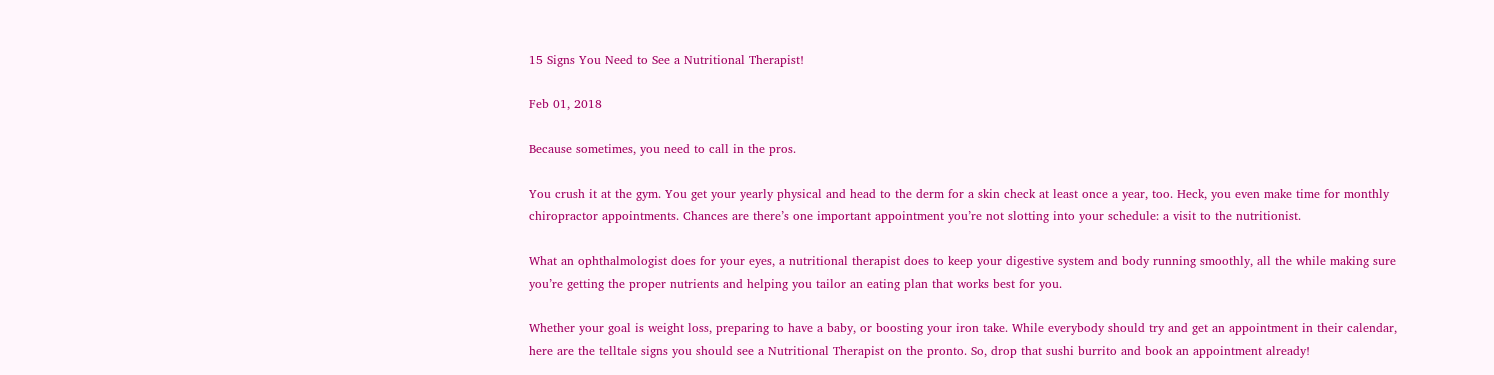15 Signs You Need to See a Nutritional Therapist!

Feb 01, 2018

Because sometimes, you need to call in the pros.

You crush it at the gym. You get your yearly physical and head to the derm for a skin check at least once a year, too. Heck, you even make time for monthly chiropractor appointments. Chances are there’s one important appointment you’re not slotting into your schedule: a visit to the nutritionist.

What an ophthalmologist does for your eyes, a nutritional therapist does to keep your digestive system and body running smoothly, all the while making sure you’re getting the proper nutrients and helping you tailor an eating plan that works best for you.

Whether your goal is weight loss, preparing to have a baby, or boosting your iron take. While everybody should try and get an appointment in their calendar, here are the telltale signs you should see a Nutritional Therapist on the pronto. So, drop that sushi burrito and book an appointment already!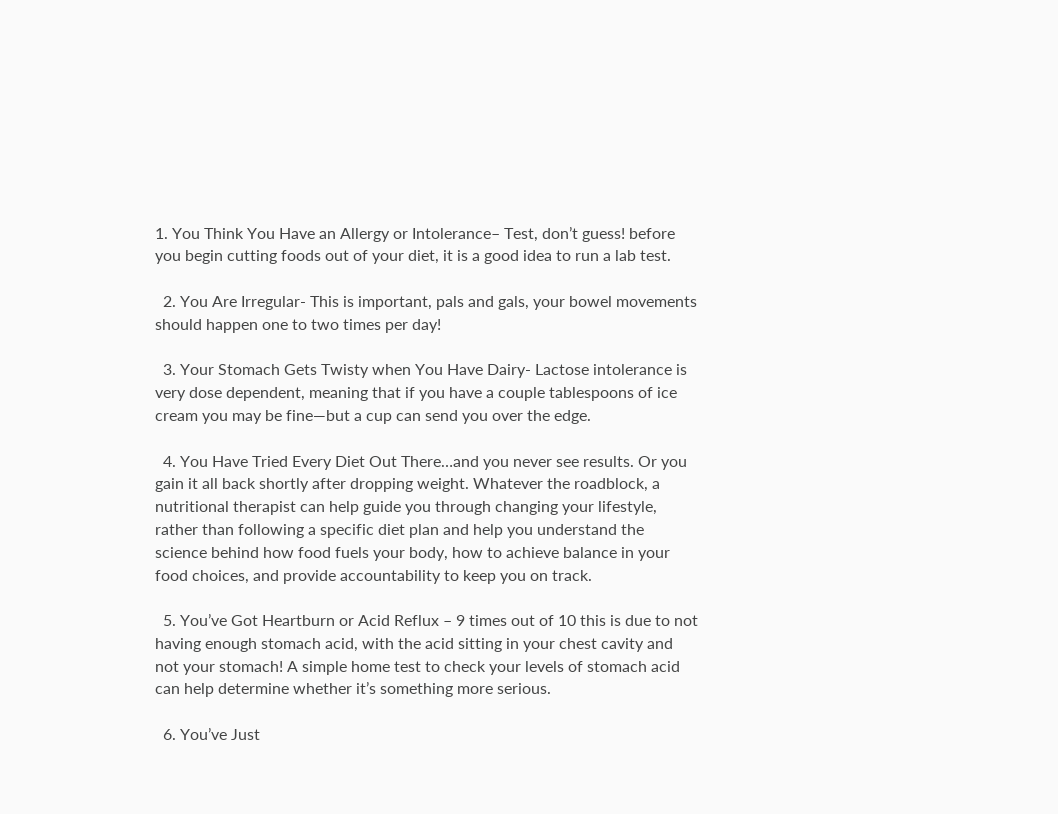1. You Think You Have an Allergy or Intolerance– Test, don’t guess! before you begin cutting foods out of your diet, it is a good idea to run a lab test.

  2. You Are Irregular- This is important, pals and gals, your bowel movements should happen one to two times per day!

  3. Your Stomach Gets Twisty when You Have Dairy- Lactose intolerance is very dose dependent, meaning that if you have a couple tablespoons of ice cream you may be fine—but a cup can send you over the edge.

  4. You Have Tried Every Diet Out There…and you never see results. Or you gain it all back shortly after dropping weight. Whatever the roadblock, a nutritional therapist can help guide you through changing your lifestyle, rather than following a specific diet plan and help you understand the science behind how food fuels your body, how to achieve balance in your food choices, and provide accountability to keep you on track.

  5. You’ve Got Heartburn or Acid Reflux – 9 times out of 10 this is due to not having enough stomach acid, with the acid sitting in your chest cavity and not your stomach! A simple home test to check your levels of stomach acid can help determine whether it’s something more serious.

  6. You’ve Just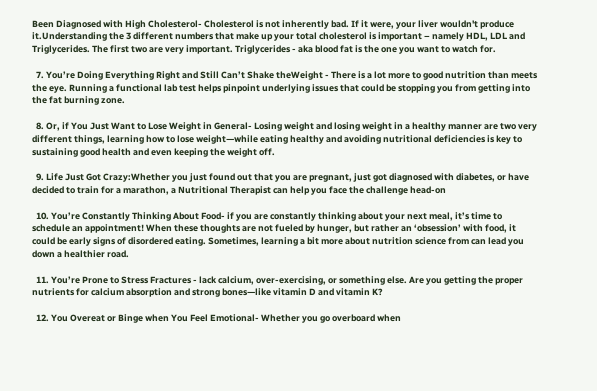Been Diagnosed with High Cholesterol- Cholesterol is not inherently bad. If it were, your liver wouldn't produce it.Understanding the 3 different numbers that make up your total cholesterol is important – namely HDL, LDL and Triglycerides. The first two are very important. Triglycerides - aka blood fat is the one you want to watch for.

  7. You’re Doing Everything Right and Still Can’t Shake theWeight - There is a lot more to good nutrition than meets the eye. Running a functional lab test helps pinpoint underlying issues that could be stopping you from getting into the fat burning zone.

  8. Or, if You Just Want to Lose Weight in General- Losing weight and losing weight in a healthy manner are two very different things, learning how to lose weight—while eating healthy and avoiding nutritional deficiencies is key to sustaining good health and even keeping the weight off.

  9. Life Just Got Crazy:Whether you just found out that you are pregnant, just got diagnosed with diabetes, or have decided to train for a marathon, a Nutritional Therapist can help you face the challenge head-on

  10. You’re Constantly Thinking About Food- if you are constantly thinking about your next meal, it’s time to schedule an appointment! When these thoughts are not fueled by hunger, but rather an ‘obsession’ with food, it could be early signs of disordered eating. Sometimes, learning a bit more about nutrition science from can lead you down a healthier road.

  11. You’re Prone to Stress Fractures - lack calcium, over-exercising, or something else. Are you getting the proper nutrients for calcium absorption and strong bones—like vitamin D and vitamin K?

  12. You Overeat or Binge when You Feel Emotional- Whether you go overboard when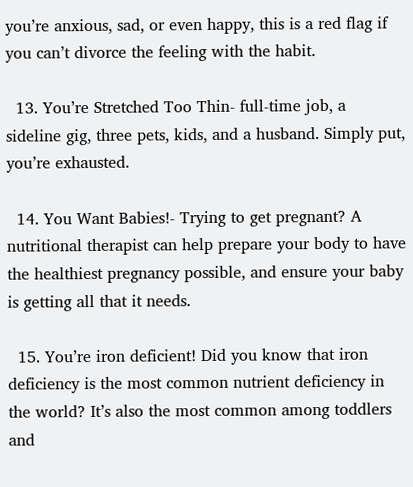you’re anxious, sad, or even happy, this is a red flag if you can’t divorce the feeling with the habit.

  13. You’re Stretched Too Thin- full-time job, a sideline gig, three pets, kids, and a husband. Simply put, you’re exhausted.

  14. You Want Babies!- Trying to get pregnant? A nutritional therapist can help prepare your body to have the healthiest pregnancy possible, and ensure your baby is getting all that it needs.

  15. You’re iron deficient! Did you know that iron deficiency is the most common nutrient deficiency in the world? It’s also the most common among toddlers and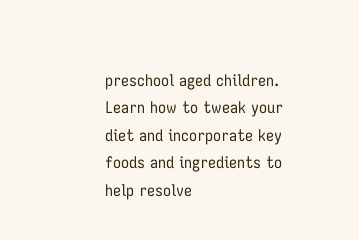preschool aged children. Learn how to tweak your diet and incorporate key foods and ingredients to help resolve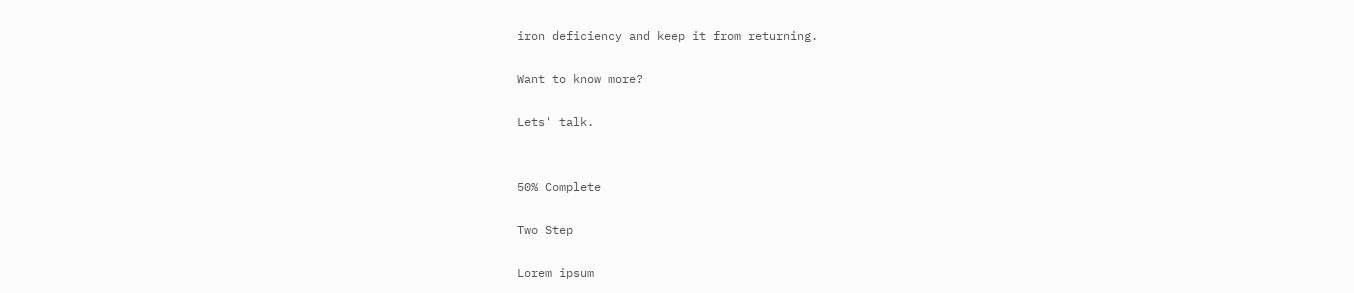iron deficiency and keep it from returning.

Want to know more?

Lets' talk.


50% Complete

Two Step

Lorem ipsum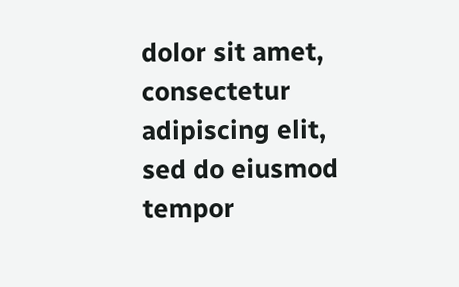dolor sit amet, consectetur adipiscing elit, sed do eiusmod tempor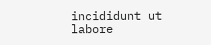incididunt ut labore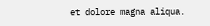et dolore magna aliqua.